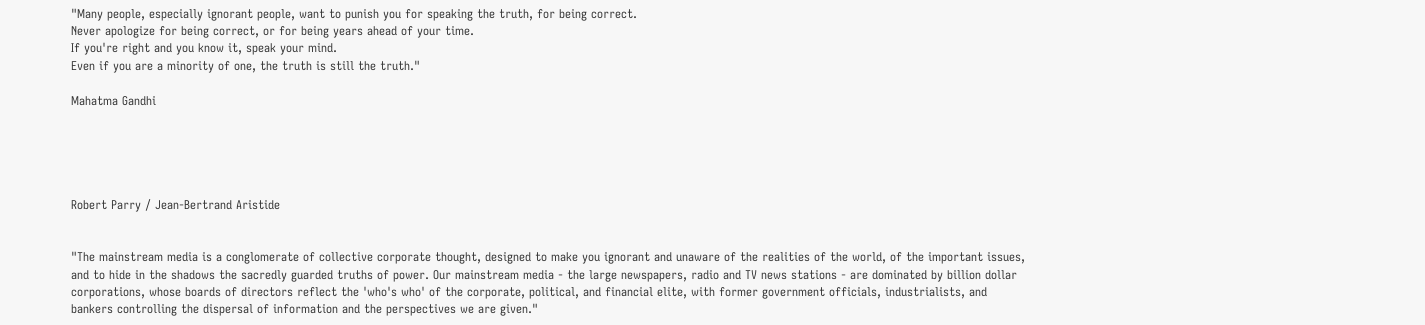"Many people, especially ignorant people, want to punish you for speaking the truth, for being correct.
Never apologize for being correct, or for being years ahead of your time.
If you're right and you know it, speak your mind.
Even if you are a minority of one, the truth is still the truth."

Mahatma Gandhi





Robert Parry / Jean-Bertrand Aristide


"The mainstream media is a conglomerate of collective corporate thought, designed to make you ignorant and unaware of the realities of the world, of the important issues, and to hide in the shadows the sacredly guarded truths of power. Our mainstream media - the large newspapers, radio and TV news stations - are dominated by billion dollar corporations, whose boards of directors reflect the 'who's who' of the corporate, political, and financial elite, with former government officials, industrialists, and bankers controlling the dispersal of information and the perspectives we are given."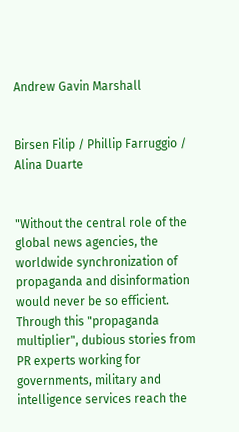Andrew Gavin Marshall


Birsen Filip / Phillip Farruggio / Alina Duarte


"Without the central role of the global news agencies, the worldwide synchronization of propaganda and disinformation would never be so efficient.
Through this "propaganda multiplier", dubious stories from PR experts working for governments, military and intelligence services reach the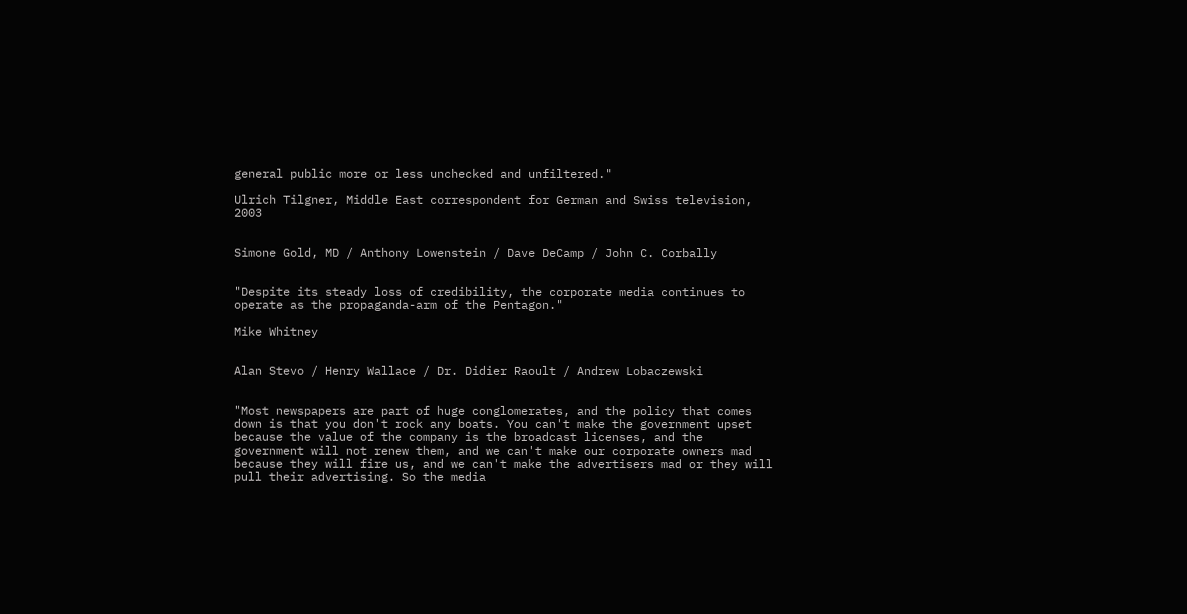general public more or less unchecked and unfiltered."

Ulrich Tilgner, Middle East correspondent for German and Swiss television, 2003


Simone Gold, MD / Anthony Lowenstein / Dave DeCamp / John C. Corbally


"Despite its steady loss of credibility, the corporate media continues to operate as the propaganda-arm of the Pentagon."

Mike Whitney


Alan Stevo / Henry Wallace / Dr. Didier Raoult / Andrew Lobaczewski


"Most newspapers are part of huge conglomerates, and the policy that comes down is that you don't rock any boats. You can't make the government upset because the value of the company is the broadcast licenses, and the government will not renew them, and we can't make our corporate owners mad because they will fire us, and we can't make the advertisers mad or they will pull their advertising. So the media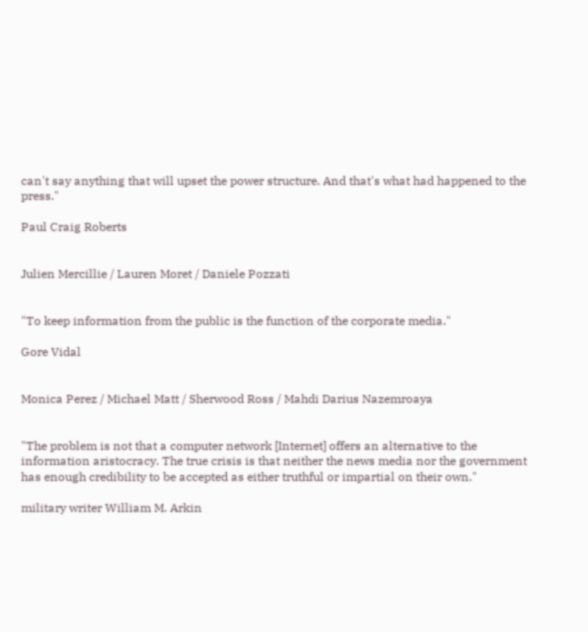can't say anything that will upset the power structure. And that's what had happened to the press."

Paul Craig Roberts


Julien Mercillie / Lauren Moret / Daniele Pozzati


"To keep information from the public is the function of the corporate media."

Gore Vidal


Monica Perez / Michael Matt / Sherwood Ross / Mahdi Darius Nazemroaya


"The problem is not that a computer network [Internet] offers an alternative to the information aristocracy. The true crisis is that neither the news media nor the government has enough credibility to be accepted as either truthful or impartial on their own."

military writer William M. Arkin